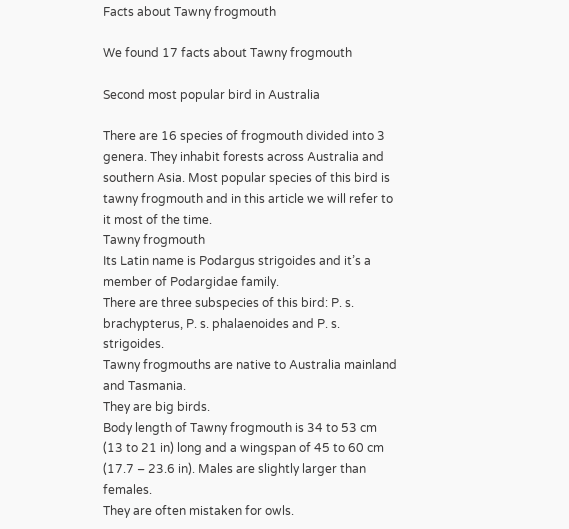Facts about Tawny frogmouth

We found 17 facts about Tawny frogmouth

Second most popular bird in Australia

There are 16 species of frogmouth divided into 3 genera. They inhabit forests across Australia and southern Asia. Most popular species of this bird is tawny frogmouth and in this article we will refer to it most of the time.
Tawny frogmouth
Its Latin name is Podargus strigoides and it’s a member of Podargidae family.
There are three subspecies of this bird: P. s. brachypterus, P. s. phalaenoides and P. s. strigoides.
Tawny frogmouths are native to Australia mainland and Tasmania.
They are big birds.
Body length of Tawny frogmouth is 34 to 53 cm (13 to 21 in) long and a wingspan of 45 to 60 cm (17.7 – 23.6 in). Males are slightly larger than females.
They are often mistaken for owls.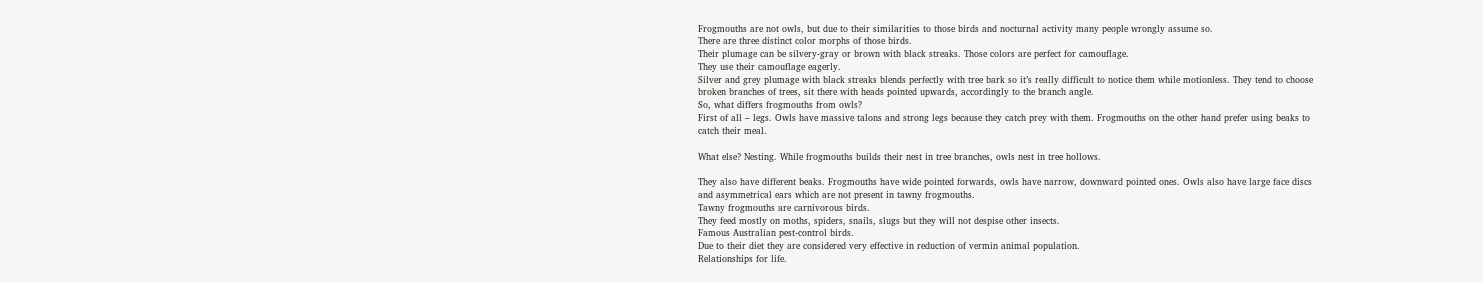Frogmouths are not owls, but due to their similarities to those birds and nocturnal activity many people wrongly assume so.
There are three distinct color morphs of those birds.
Their plumage can be silvery-gray or brown with black streaks. Those colors are perfect for camouflage.
They use their camouflage eagerly.
Silver and grey plumage with black streaks blends perfectly with tree bark so it’s really difficult to notice them while motionless. They tend to choose broken branches of trees, sit there with heads pointed upwards, accordingly to the branch angle.
So, what differs frogmouths from owls?
First of all – legs. Owls have massive talons and strong legs because they catch prey with them. Frogmouths on the other hand prefer using beaks to catch their meal.

What else? Nesting. While frogmouths builds their nest in tree branches, owls nest in tree hollows.

They also have different beaks. Frogmouths have wide pointed forwards, owls have narrow, downward pointed ones. Owls also have large face discs and asymmetrical ears which are not present in tawny frogmouths.
Tawny frogmouths are carnivorous birds.
They feed mostly on moths, spiders, snails, slugs but they will not despise other insects.
Famous Australian pest-control birds.
Due to their diet they are considered very effective in reduction of vermin animal population.
Relationships for life.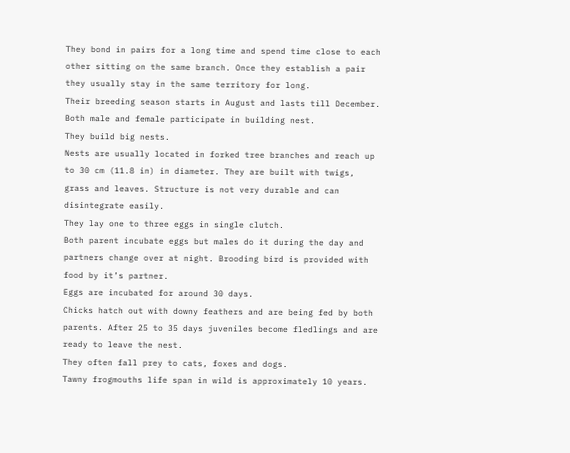They bond in pairs for a long time and spend time close to each other sitting on the same branch. Once they establish a pair they usually stay in the same territory for long.
Their breeding season starts in August and lasts till December.
Both male and female participate in building nest.
They build big nests.
Nests are usually located in forked tree branches and reach up to 30 cm (11.8 in) in diameter. They are built with twigs, grass and leaves. Structure is not very durable and can disintegrate easily.
They lay one to three eggs in single clutch.
Both parent incubate eggs but males do it during the day and partners change over at night. Brooding bird is provided with food by it’s partner.
Eggs are incubated for around 30 days.
Chicks hatch out with downy feathers and are being fed by both parents. After 25 to 35 days juveniles become fledlings and are ready to leave the nest.
They often fall prey to cats, foxes and dogs.
Tawny frogmouths life span in wild is approximately 10 years.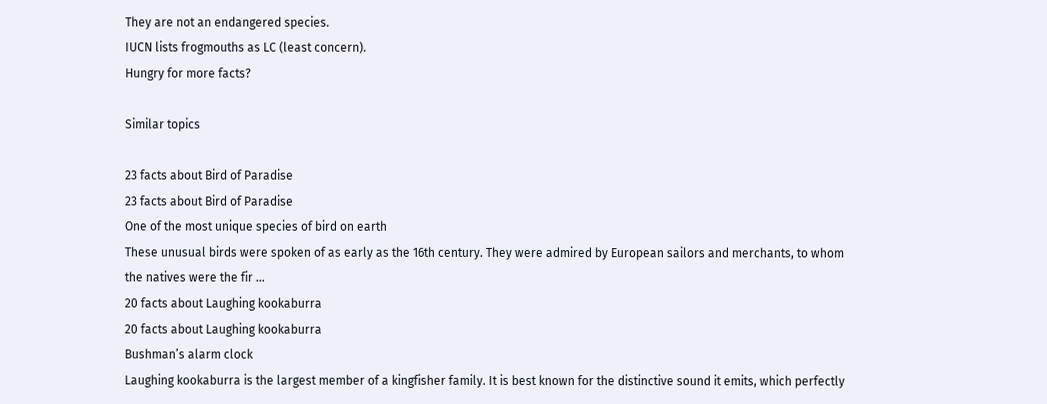They are not an endangered species.
IUCN lists frogmouths as LC (least concern).
Hungry for more facts?

Similar topics

23 facts about Bird of Paradise
23 facts about Bird of Paradise
One of the most unique species of bird on earth
These unusual birds were spoken of as early as the 16th century. They were admired by European sailors and merchants, to whom the natives were the fir ...
20 facts about Laughing kookaburra
20 facts about Laughing kookaburra
Bushman’s alarm clock
Laughing kookaburra is the largest member of a kingfisher family. It is best known for the distinctive sound it emits, which perfectly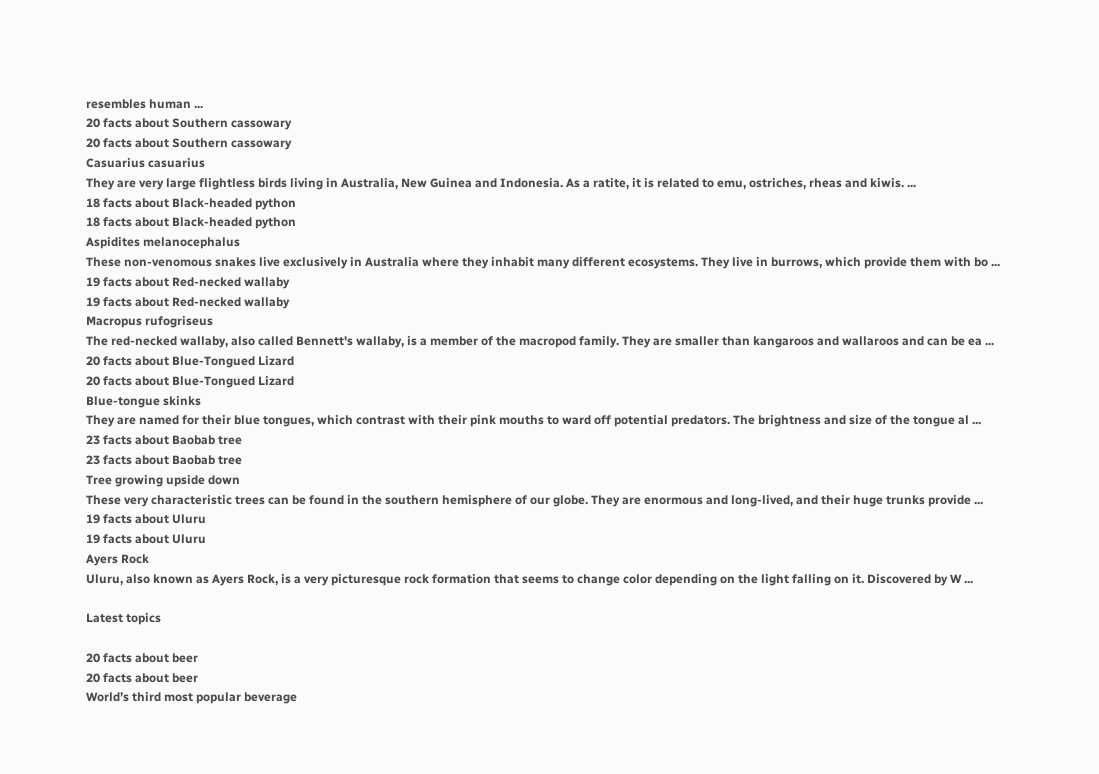resembles human ...
20 facts about Southern cassowary
20 facts about Southern cassowary
Casuarius casuarius
They are very large flightless birds living in Australia, New Guinea and Indonesia. As a ratite, it is related to emu, ostriches, rheas and kiwis. ...
18 facts about Black-headed python
18 facts about Black-headed python
Aspidites melanocephalus
These non-venomous snakes live exclusively in Australia where they inhabit many different ecosystems. They live in burrows, which provide them with bo ...
19 facts about Red-necked wallaby
19 facts about Red-necked wallaby
Macropus rufogriseus
The red-necked wallaby, also called Bennett's wallaby, is a member of the macropod family. They are smaller than kangaroos and wallaroos and can be ea ...
20 facts about Blue-Tongued Lizard
20 facts about Blue-Tongued Lizard
Blue-tongue skinks
They are named for their blue tongues, which contrast with their pink mouths to ward off potential predators. The brightness and size of the tongue al ...
23 facts about Baobab tree
23 facts about Baobab tree
Tree growing upside down
These very characteristic trees can be found in the southern hemisphere of our globe. They are enormous and long-lived, and their huge trunks provide ...
19 facts about Uluru
19 facts about Uluru
Ayers Rock
Uluru, also known as Ayers Rock, is a very picturesque rock formation that seems to change color depending on the light falling on it. Discovered by W ...

Latest topics

20 facts about beer
20 facts about beer
World’s third most popular beverage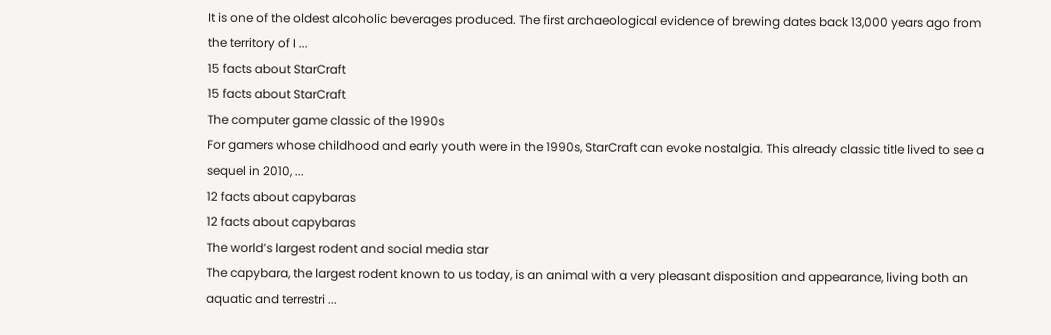It is one of the oldest alcoholic beverages produced. The first archaeological evidence of brewing dates back 13,000 years ago from the territory of I ...
15 facts about StarCraft
15 facts about StarCraft
The computer game classic of the 1990s
For gamers whose childhood and early youth were in the 1990s, StarCraft can evoke nostalgia. This already classic title lived to see a sequel in 2010, ...
12 facts about capybaras
12 facts about capybaras
The world’s largest rodent and social media star
The capybara, the largest rodent known to us today, is an animal with a very pleasant disposition and appearance, living both an aquatic and terrestri ...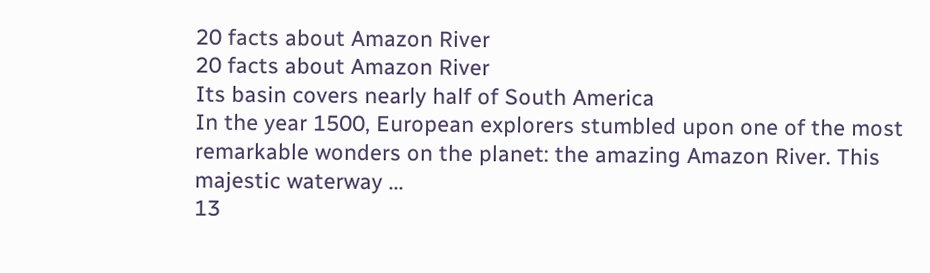20 facts about Amazon River
20 facts about Amazon River
Its basin covers nearly half of South America
In the year 1500, European explorers stumbled upon one of the most remarkable wonders on the planet: the amazing Amazon River. This majestic waterway ...
13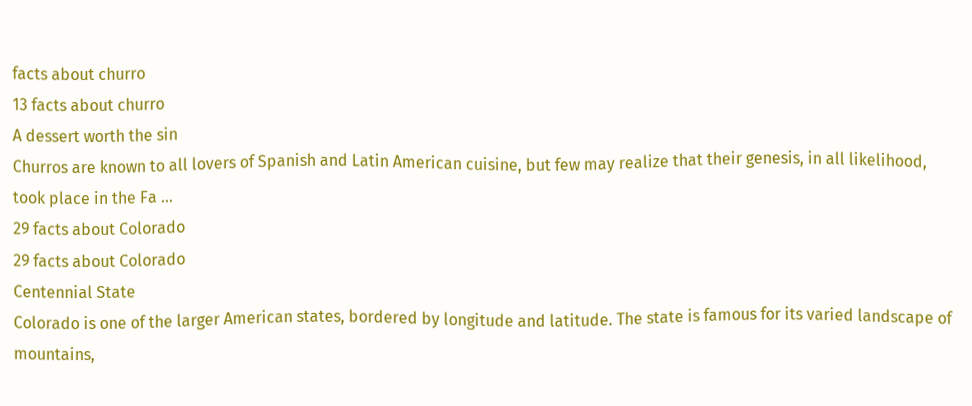facts about churro
13 facts about churro
A dessert worth the sin
Churros are known to all lovers of Spanish and Latin American cuisine, but few may realize that their genesis, in all likelihood, took place in the Fa ...
29 facts about Colorado
29 facts about Colorado
Centennial State
Colorado is one of the larger American states, bordered by longitude and latitude. The state is famous for its varied landscape of mountains,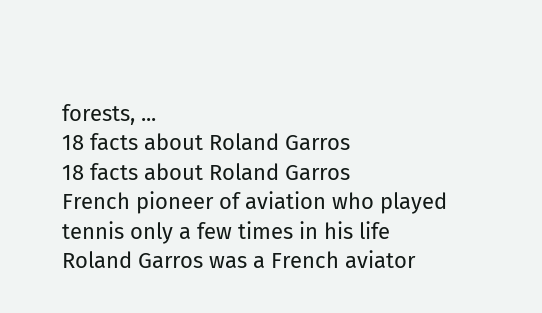forests, ...
18 facts about Roland Garros
18 facts about Roland Garros
French pioneer of aviation who played tennis only a few times in his life
Roland Garros was a French aviator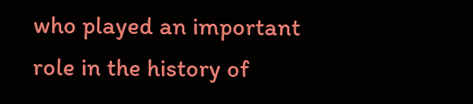who played an important role in the history of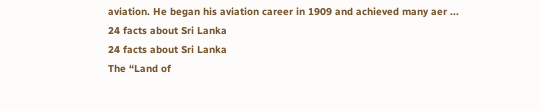aviation. He began his aviation career in 1909 and achieved many aer ...
24 facts about Sri Lanka
24 facts about Sri Lanka
The “Land of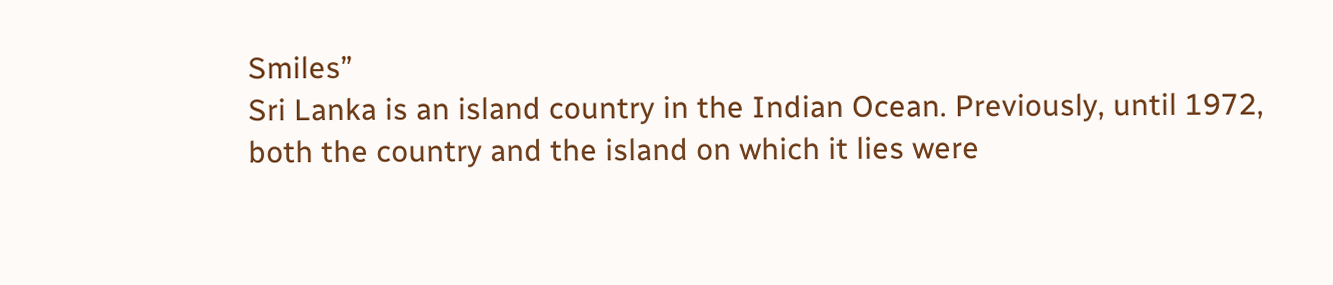Smiles”
Sri Lanka is an island country in the Indian Ocean. Previously, until 1972, both the country and the island on which it lies were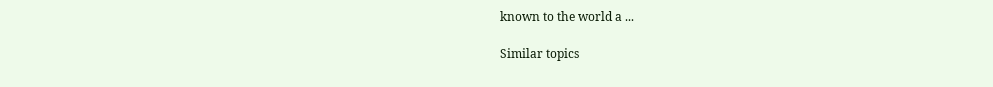known to the world a ...

Similar topics